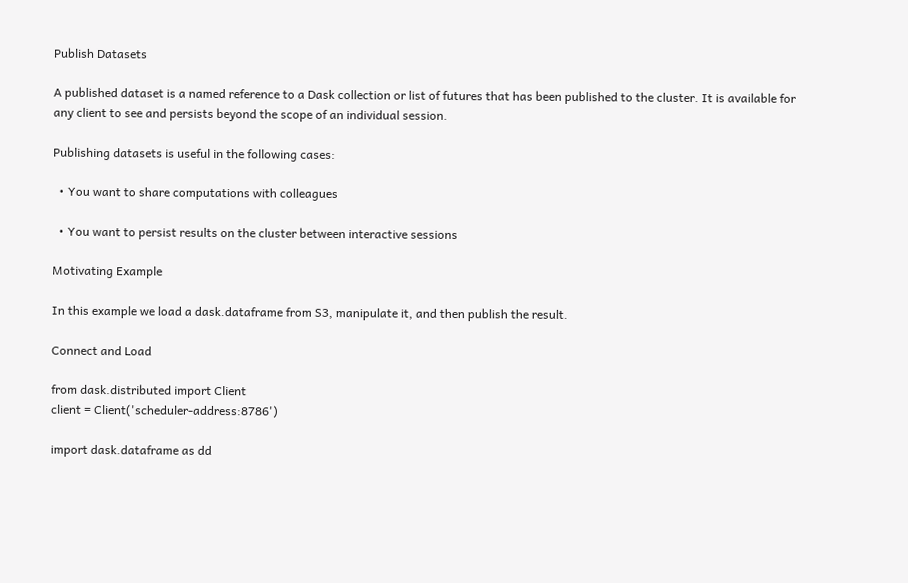Publish Datasets

A published dataset is a named reference to a Dask collection or list of futures that has been published to the cluster. It is available for any client to see and persists beyond the scope of an individual session.

Publishing datasets is useful in the following cases:

  • You want to share computations with colleagues

  • You want to persist results on the cluster between interactive sessions

Motivating Example

In this example we load a dask.dataframe from S3, manipulate it, and then publish the result.

Connect and Load

from dask.distributed import Client
client = Client('scheduler-address:8786')

import dask.dataframe as dd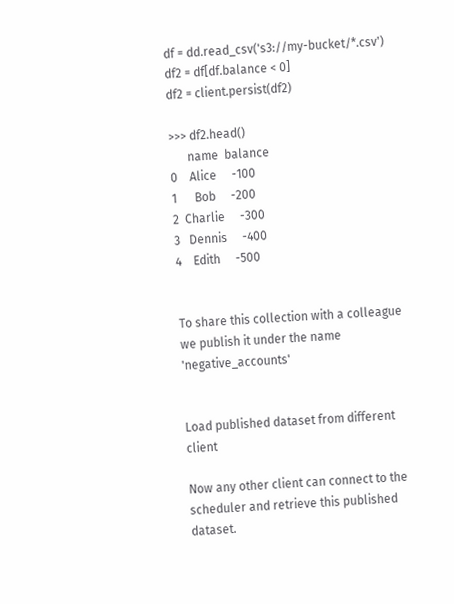df = dd.read_csv('s3://my-bucket/*.csv')
df2 = df[df.balance < 0]
df2 = client.persist(df2)

>>> df2.head()
      name  balance
0    Alice     -100
1      Bob     -200
2  Charlie     -300
3   Dennis     -400
4    Edith     -500


To share this collection with a colleague we publish it under the name 'negative_accounts'


Load published dataset from different client

Now any other client can connect to the scheduler and retrieve this published dataset.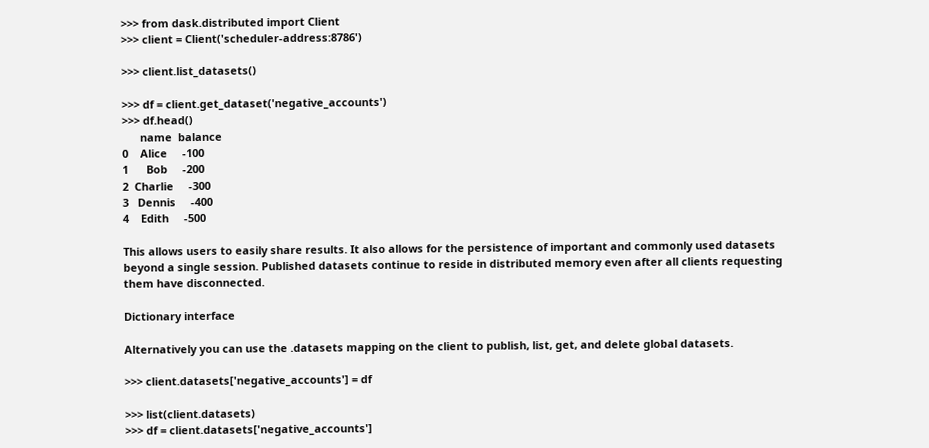>>> from dask.distributed import Client
>>> client = Client('scheduler-address:8786')

>>> client.list_datasets()

>>> df = client.get_dataset('negative_accounts')
>>> df.head()
      name  balance
0    Alice     -100
1      Bob     -200
2  Charlie     -300
3   Dennis     -400
4    Edith     -500

This allows users to easily share results. It also allows for the persistence of important and commonly used datasets beyond a single session. Published datasets continue to reside in distributed memory even after all clients requesting them have disconnected.

Dictionary interface

Alternatively you can use the .datasets mapping on the client to publish, list, get, and delete global datasets.

>>> client.datasets['negative_accounts'] = df

>>> list(client.datasets)
>>> df = client.datasets['negative_accounts']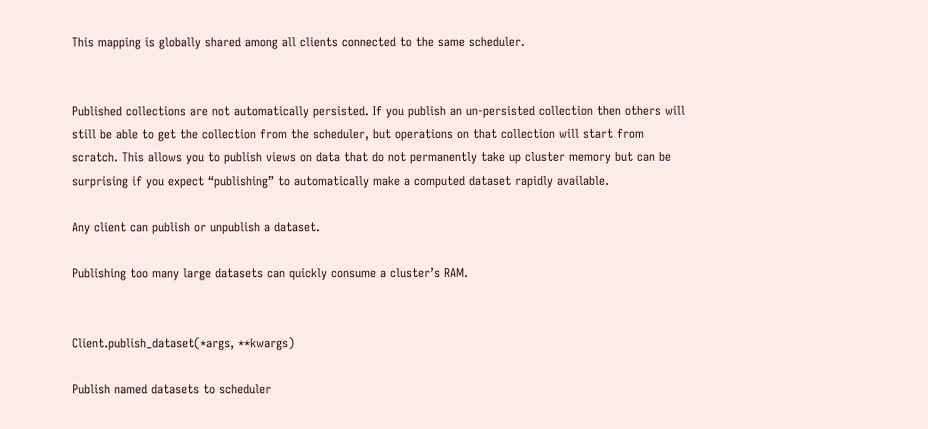This mapping is globally shared among all clients connected to the same scheduler.


Published collections are not automatically persisted. If you publish an un-persisted collection then others will still be able to get the collection from the scheduler, but operations on that collection will start from scratch. This allows you to publish views on data that do not permanently take up cluster memory but can be surprising if you expect “publishing” to automatically make a computed dataset rapidly available.

Any client can publish or unpublish a dataset.

Publishing too many large datasets can quickly consume a cluster’s RAM.


Client.publish_dataset(*args, **kwargs)

Publish named datasets to scheduler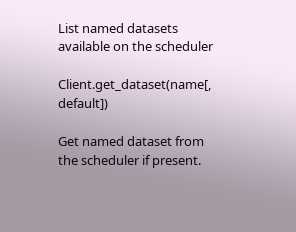List named datasets available on the scheduler

Client.get_dataset(name[, default])

Get named dataset from the scheduler if present.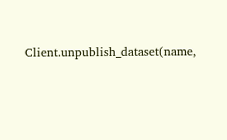Client.unpublish_dataset(name,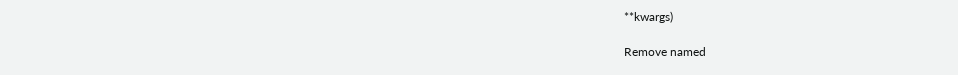**kwargs)

Remove named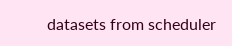datasets from scheduler